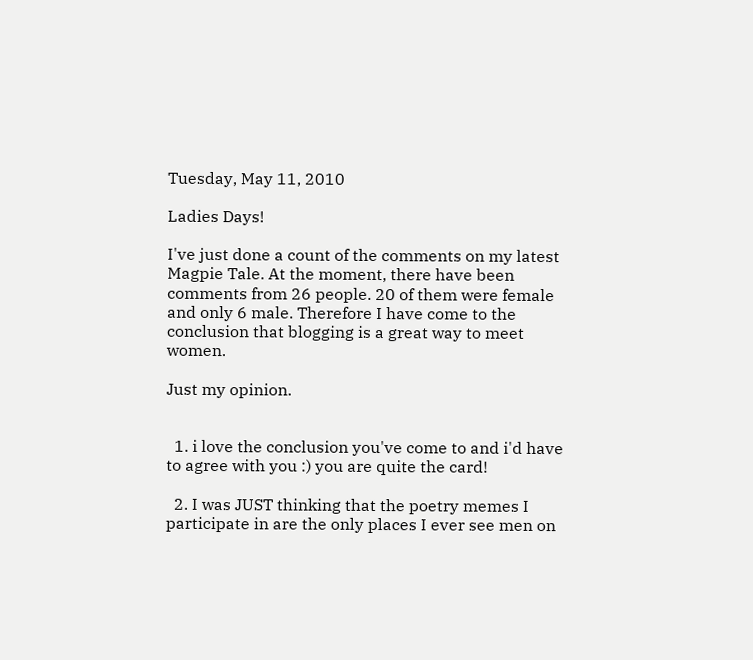Tuesday, May 11, 2010

Ladies Days!

I've just done a count of the comments on my latest Magpie Tale. At the moment, there have been comments from 26 people. 20 of them were female and only 6 male. Therefore I have come to the conclusion that blogging is a great way to meet women.

Just my opinion.


  1. i love the conclusion you've come to and i'd have to agree with you :) you are quite the card!

  2. I was JUST thinking that the poetry memes I participate in are the only places I ever see men on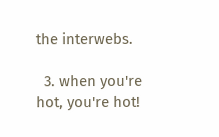the interwebs.

  3. when you're hot, you're hot!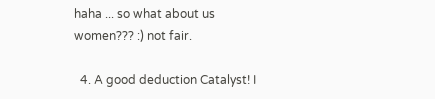haha ... so what about us women??? :) not fair.

  4. A good deduction Catalyst! I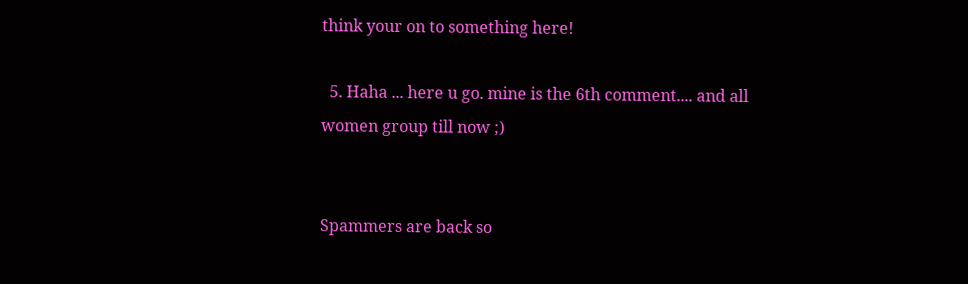think your on to something here!

  5. Haha ... here u go. mine is the 6th comment.... and all women group till now ;)


Spammers are back so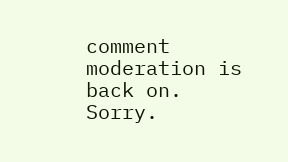comment moderation is back on. Sorry.